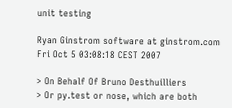unit testing

Ryan Ginstrom software at ginstrom.com
Fri Oct 5 03:08:18 CEST 2007

> On Behalf Of Bruno Desthuilliers
> Or py.test or nose, which are both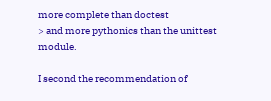more complete than doctest
> and more pythonics than the unittest module.

I second the recommendation of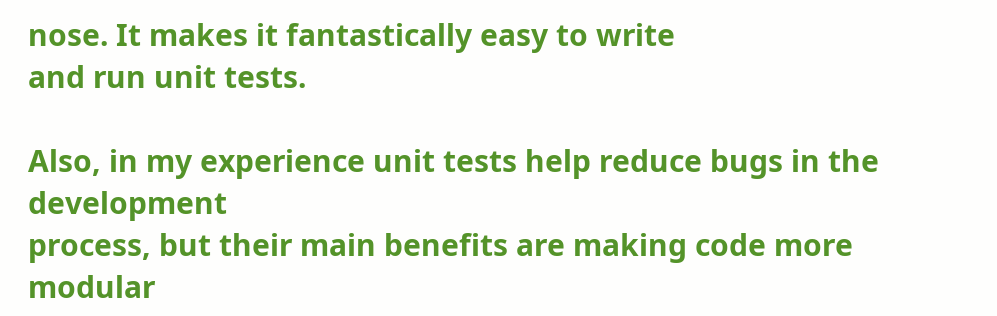nose. It makes it fantastically easy to write
and run unit tests.

Also, in my experience unit tests help reduce bugs in the development
process, but their main benefits are making code more modular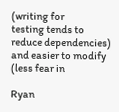(writing for
testing tends to reduce dependencies) and easier to modify (less fear in

Ryan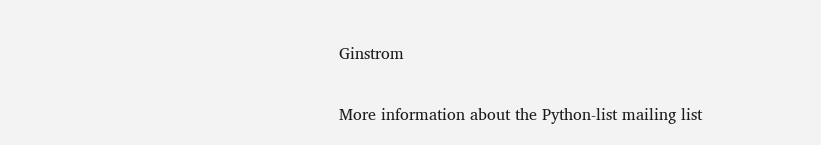Ginstrom

More information about the Python-list mailing list